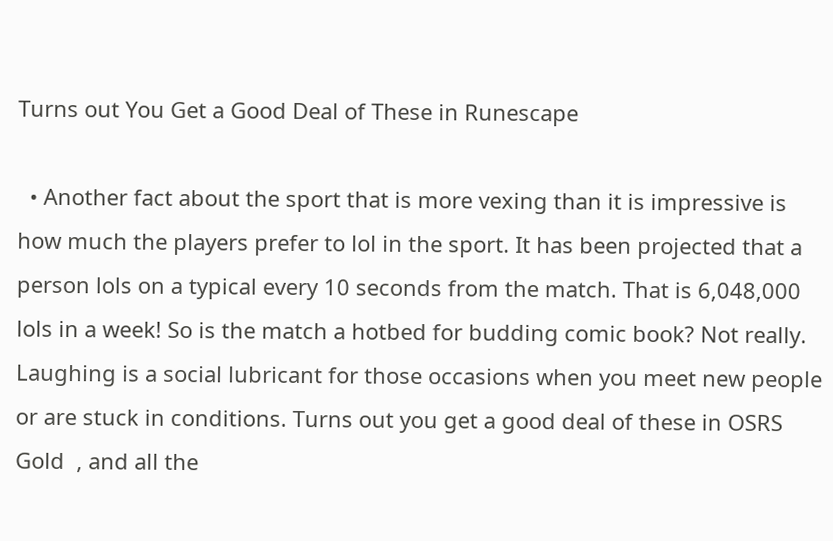Turns out You Get a Good Deal of These in Runescape

  • Another fact about the sport that is more vexing than it is impressive is how much the players prefer to lol in the sport. It has been projected that a person lols on a typical every 10 seconds from the match. That is 6,048,000 lols in a week! So is the match a hotbed for budding comic book? Not really. Laughing is a social lubricant for those occasions when you meet new people or are stuck in conditions. Turns out you get a good deal of these in OSRS Gold  , and all the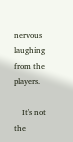nervous laughing from the players.

    It's not the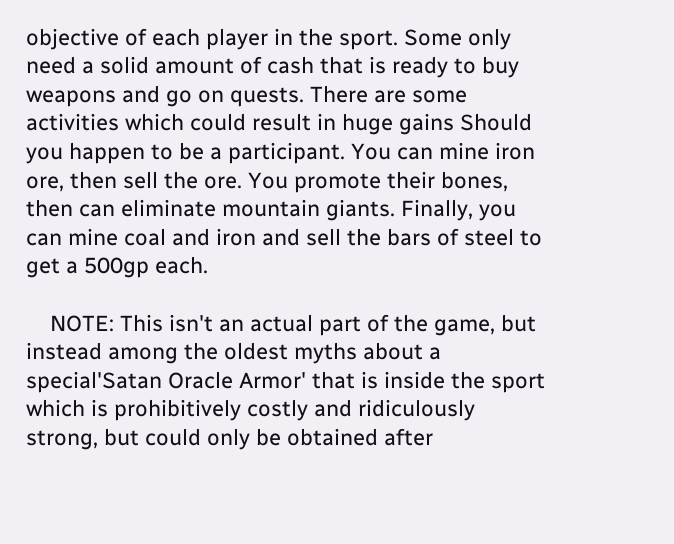objective of each player in the sport. Some only need a solid amount of cash that is ready to buy weapons and go on quests. There are some activities which could result in huge gains Should you happen to be a participant. You can mine iron ore, then sell the ore. You promote their bones, then can eliminate mountain giants. Finally, you can mine coal and iron and sell the bars of steel to get a 500gp each.

    NOTE: This isn't an actual part of the game, but instead among the oldest myths about a special'Satan Oracle Armor' that is inside the sport which is prohibitively costly and ridiculously strong, but could only be obtained after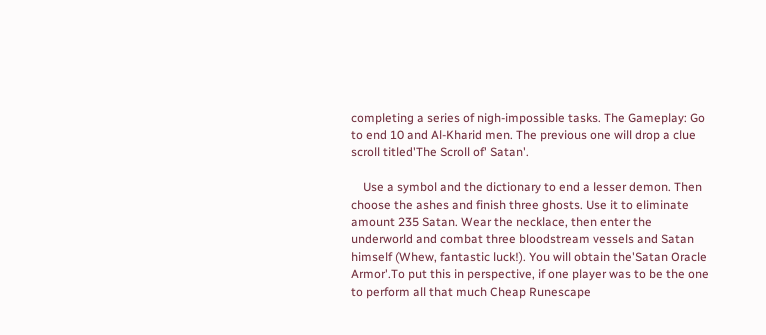completing a series of nigh-impossible tasks. The Gameplay: Go to end 10 and Al-Kharid men. The previous one will drop a clue scroll titled'The Scroll of' Satan'.

    Use a symbol and the dictionary to end a lesser demon. Then choose the ashes and finish three ghosts. Use it to eliminate amount 235 Satan. Wear the necklace, then enter the underworld and combat three bloodstream vessels and Satan himself (Whew, fantastic luck!). You will obtain the'Satan Oracle Armor'.To put this in perspective, if one player was to be the one to perform all that much Cheap Runescape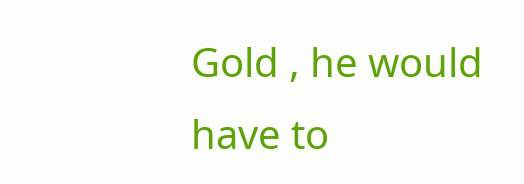Gold , he would have to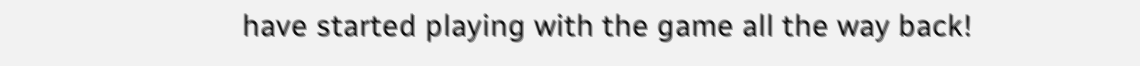have started playing with the game all the way back!